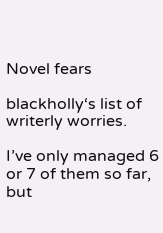Novel fears

blackholly‘s list of writerly worries.

I’ve only managed 6 or 7 of them so far, but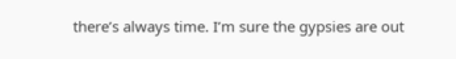there’s always time. I’m sure the gypsies are out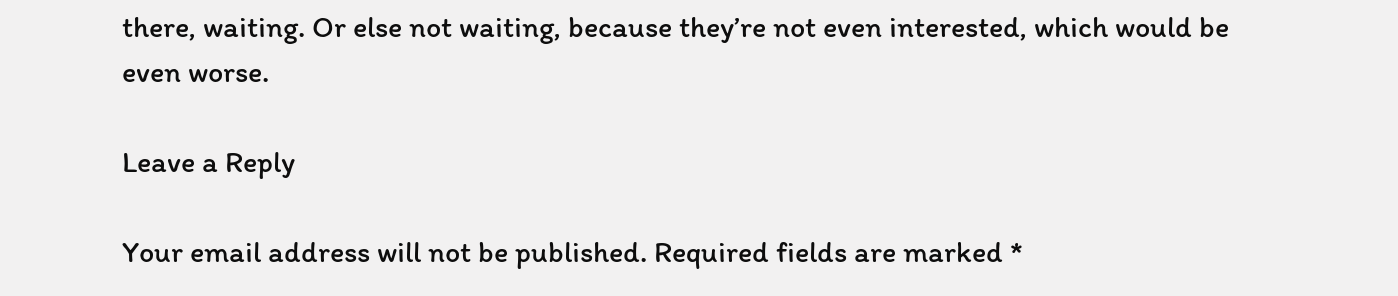there, waiting. Or else not waiting, because they’re not even interested, which would be even worse.

Leave a Reply

Your email address will not be published. Required fields are marked *